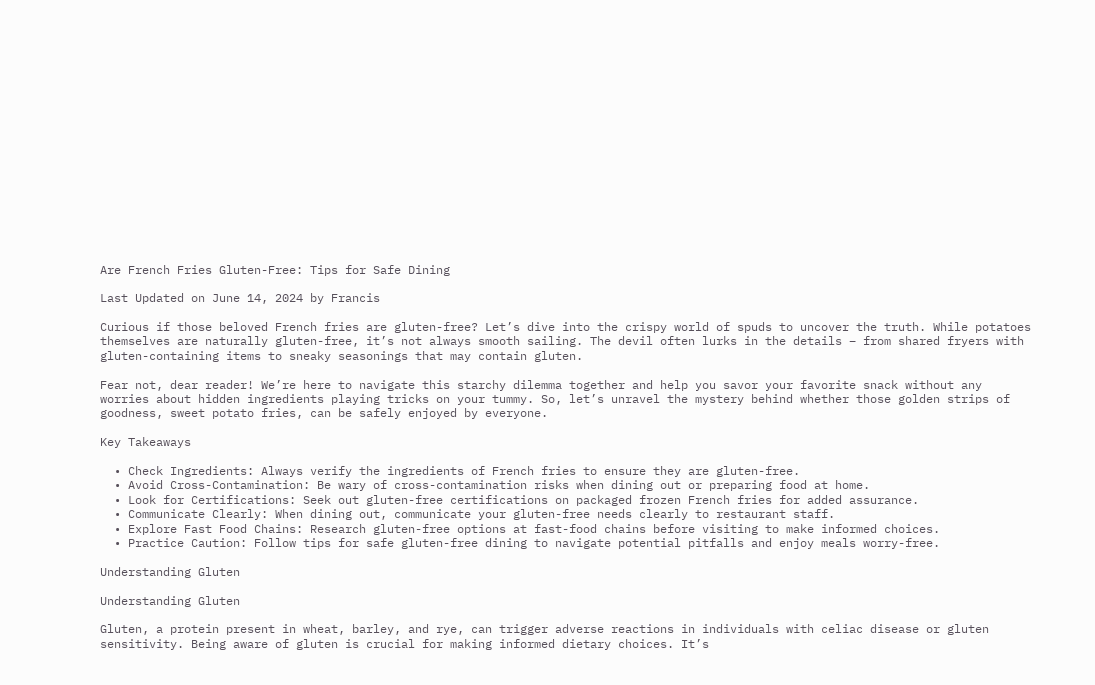Are French Fries Gluten-Free: Tips for Safe Dining

Last Updated on June 14, 2024 by Francis

Curious if those beloved French fries are gluten-free? Let’s dive into the crispy world of spuds to uncover the truth. While potatoes themselves are naturally gluten-free, it’s not always smooth sailing. The devil often lurks in the details – from shared fryers with gluten-containing items to sneaky seasonings that may contain gluten.

Fear not, dear reader! We’re here to navigate this starchy dilemma together and help you savor your favorite snack without any worries about hidden ingredients playing tricks on your tummy. So, let’s unravel the mystery behind whether those golden strips of goodness, sweet potato fries, can be safely enjoyed by everyone.

Key Takeaways

  • Check Ingredients: Always verify the ingredients of French fries to ensure they are gluten-free.
  • Avoid Cross-Contamination: Be wary of cross-contamination risks when dining out or preparing food at home.
  • Look for Certifications: Seek out gluten-free certifications on packaged frozen French fries for added assurance.
  • Communicate Clearly: When dining out, communicate your gluten-free needs clearly to restaurant staff.
  • Explore Fast Food Chains: Research gluten-free options at fast-food chains before visiting to make informed choices.
  • Practice Caution: Follow tips for safe gluten-free dining to navigate potential pitfalls and enjoy meals worry-free.

Understanding Gluten

Understanding Gluten

Gluten, a protein present in wheat, barley, and rye, can trigger adverse reactions in individuals with celiac disease or gluten sensitivity. Being aware of gluten is crucial for making informed dietary choices. It’s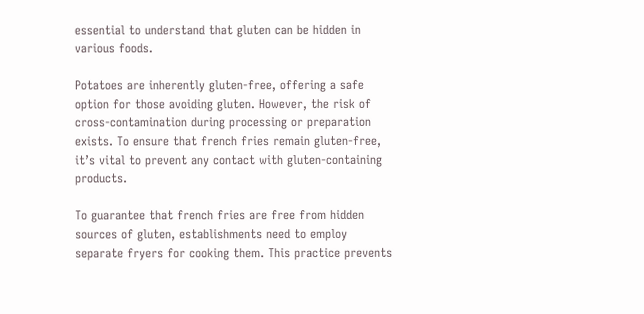essential to understand that gluten can be hidden in various foods.

Potatoes are inherently gluten-free, offering a safe option for those avoiding gluten. However, the risk of cross-contamination during processing or preparation exists. To ensure that french fries remain gluten-free, it’s vital to prevent any contact with gluten-containing products.

To guarantee that french fries are free from hidden sources of gluten, establishments need to employ separate fryers for cooking them. This practice prevents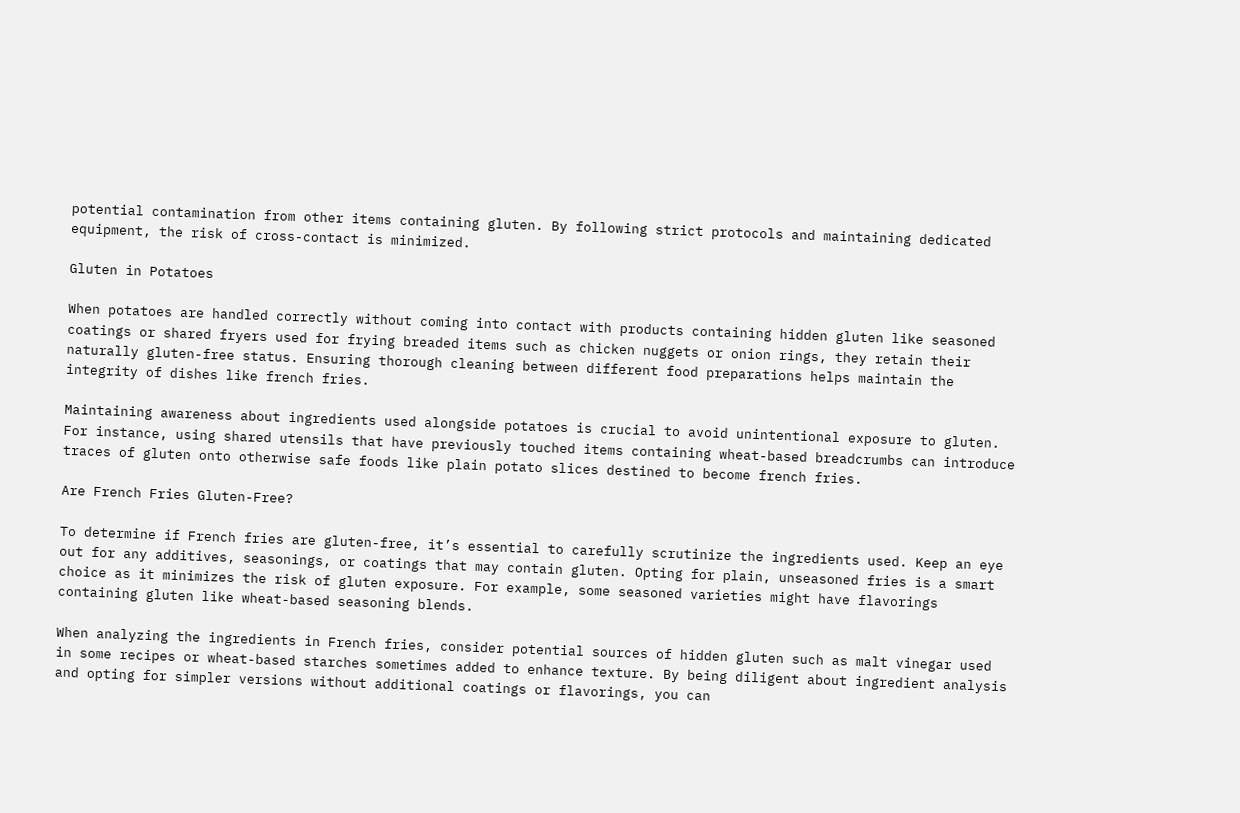potential contamination from other items containing gluten. By following strict protocols and maintaining dedicated equipment, the risk of cross-contact is minimized.

Gluten in Potatoes

When potatoes are handled correctly without coming into contact with products containing hidden gluten like seasoned coatings or shared fryers used for frying breaded items such as chicken nuggets or onion rings, they retain their naturally gluten-free status. Ensuring thorough cleaning between different food preparations helps maintain the integrity of dishes like french fries.

Maintaining awareness about ingredients used alongside potatoes is crucial to avoid unintentional exposure to gluten. For instance, using shared utensils that have previously touched items containing wheat-based breadcrumbs can introduce traces of gluten onto otherwise safe foods like plain potato slices destined to become french fries.

Are French Fries Gluten-Free?

To determine if French fries are gluten-free, it’s essential to carefully scrutinize the ingredients used. Keep an eye out for any additives, seasonings, or coatings that may contain gluten. Opting for plain, unseasoned fries is a smart choice as it minimizes the risk of gluten exposure. For example, some seasoned varieties might have flavorings containing gluten like wheat-based seasoning blends.

When analyzing the ingredients in French fries, consider potential sources of hidden gluten such as malt vinegar used in some recipes or wheat-based starches sometimes added to enhance texture. By being diligent about ingredient analysis and opting for simpler versions without additional coatings or flavorings, you can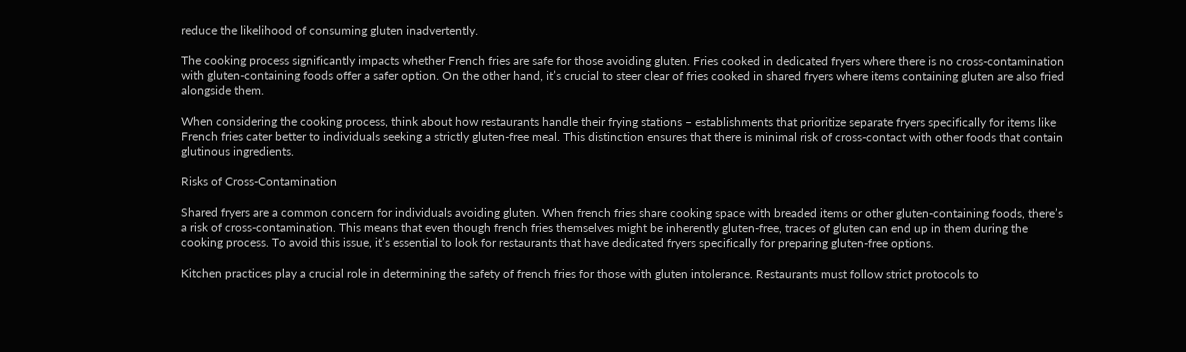reduce the likelihood of consuming gluten inadvertently.

The cooking process significantly impacts whether French fries are safe for those avoiding gluten. Fries cooked in dedicated fryers where there is no cross-contamination with gluten-containing foods offer a safer option. On the other hand, it’s crucial to steer clear of fries cooked in shared fryers where items containing gluten are also fried alongside them.

When considering the cooking process, think about how restaurants handle their frying stations – establishments that prioritize separate fryers specifically for items like French fries cater better to individuals seeking a strictly gluten-free meal. This distinction ensures that there is minimal risk of cross-contact with other foods that contain glutinous ingredients.

Risks of Cross-Contamination

Shared fryers are a common concern for individuals avoiding gluten. When french fries share cooking space with breaded items or other gluten-containing foods, there’s a risk of cross-contamination. This means that even though french fries themselves might be inherently gluten-free, traces of gluten can end up in them during the cooking process. To avoid this issue, it’s essential to look for restaurants that have dedicated fryers specifically for preparing gluten-free options.

Kitchen practices play a crucial role in determining the safety of french fries for those with gluten intolerance. Restaurants must follow strict protocols to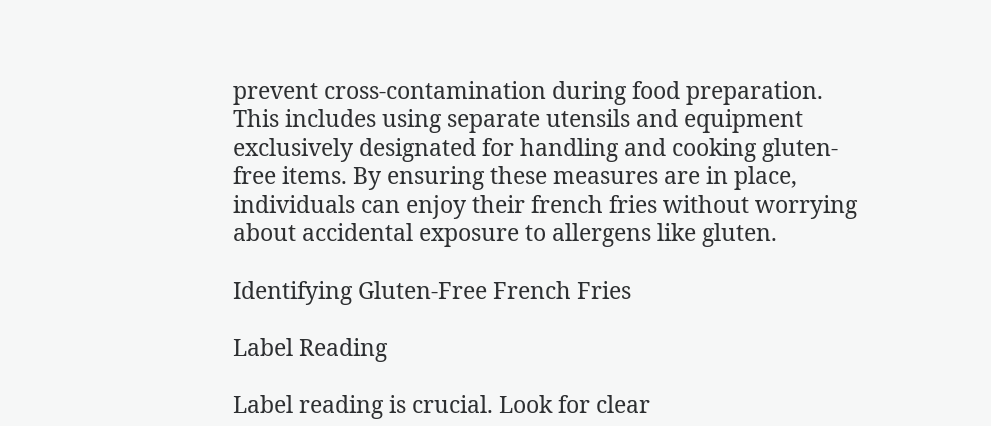prevent cross-contamination during food preparation. This includes using separate utensils and equipment exclusively designated for handling and cooking gluten-free items. By ensuring these measures are in place, individuals can enjoy their french fries without worrying about accidental exposure to allergens like gluten.

Identifying Gluten-Free French Fries

Label Reading

Label reading is crucial. Look for clear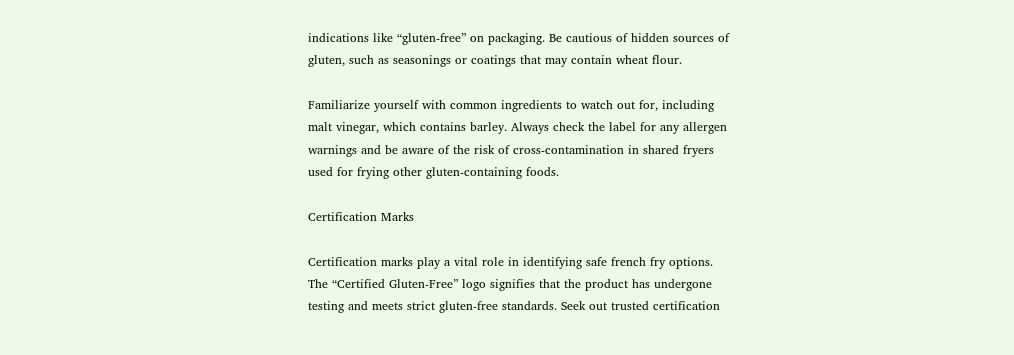indications like “gluten-free” on packaging. Be cautious of hidden sources of gluten, such as seasonings or coatings that may contain wheat flour.

Familiarize yourself with common ingredients to watch out for, including malt vinegar, which contains barley. Always check the label for any allergen warnings and be aware of the risk of cross-contamination in shared fryers used for frying other gluten-containing foods.

Certification Marks

Certification marks play a vital role in identifying safe french fry options. The “Certified Gluten-Free” logo signifies that the product has undergone testing and meets strict gluten-free standards. Seek out trusted certification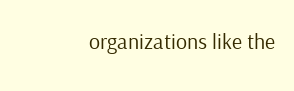organizations like the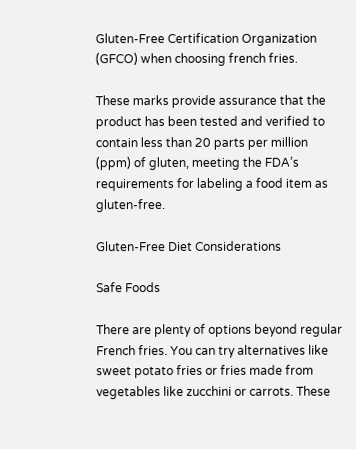Gluten-Free Certification Organization (GFCO) when choosing french fries.

These marks provide assurance that the product has been tested and verified to contain less than 20 parts per million (ppm) of gluten, meeting the FDA’s requirements for labeling a food item as gluten-free.

Gluten-Free Diet Considerations

Safe Foods

There are plenty of options beyond regular French fries. You can try alternatives like sweet potato fries or fries made from vegetables like zucchini or carrots. These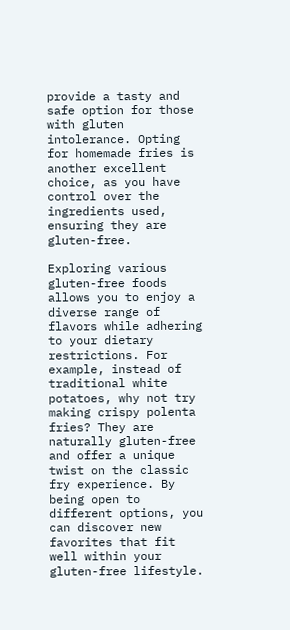provide a tasty and safe option for those with gluten intolerance. Opting for homemade fries is another excellent choice, as you have control over the ingredients used, ensuring they are gluten-free.

Exploring various gluten-free foods allows you to enjoy a diverse range of flavors while adhering to your dietary restrictions. For example, instead of traditional white potatoes, why not try making crispy polenta fries? They are naturally gluten-free and offer a unique twist on the classic fry experience. By being open to different options, you can discover new favorites that fit well within your gluten-free lifestyle.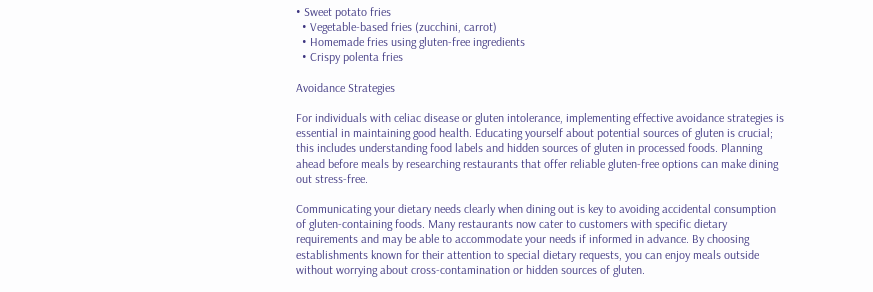• Sweet potato fries
  • Vegetable-based fries (zucchini, carrot)
  • Homemade fries using gluten-free ingredients
  • Crispy polenta fries

Avoidance Strategies

For individuals with celiac disease or gluten intolerance, implementing effective avoidance strategies is essential in maintaining good health. Educating yourself about potential sources of gluten is crucial; this includes understanding food labels and hidden sources of gluten in processed foods. Planning ahead before meals by researching restaurants that offer reliable gluten-free options can make dining out stress-free.

Communicating your dietary needs clearly when dining out is key to avoiding accidental consumption of gluten-containing foods. Many restaurants now cater to customers with specific dietary requirements and may be able to accommodate your needs if informed in advance. By choosing establishments known for their attention to special dietary requests, you can enjoy meals outside without worrying about cross-contamination or hidden sources of gluten.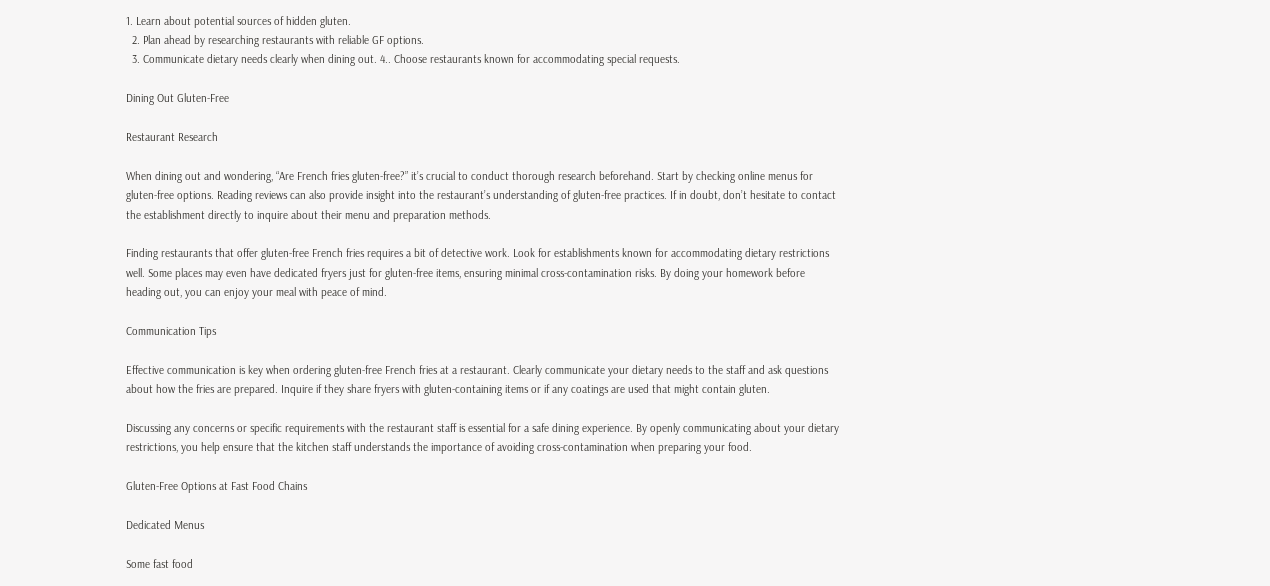1. Learn about potential sources of hidden gluten.
  2. Plan ahead by researching restaurants with reliable GF options.
  3. Communicate dietary needs clearly when dining out. 4.. Choose restaurants known for accommodating special requests.

Dining Out Gluten-Free

Restaurant Research

When dining out and wondering, “Are French fries gluten-free?” it’s crucial to conduct thorough research beforehand. Start by checking online menus for gluten-free options. Reading reviews can also provide insight into the restaurant’s understanding of gluten-free practices. If in doubt, don’t hesitate to contact the establishment directly to inquire about their menu and preparation methods.

Finding restaurants that offer gluten-free French fries requires a bit of detective work. Look for establishments known for accommodating dietary restrictions well. Some places may even have dedicated fryers just for gluten-free items, ensuring minimal cross-contamination risks. By doing your homework before heading out, you can enjoy your meal with peace of mind.

Communication Tips

Effective communication is key when ordering gluten-free French fries at a restaurant. Clearly communicate your dietary needs to the staff and ask questions about how the fries are prepared. Inquire if they share fryers with gluten-containing items or if any coatings are used that might contain gluten.

Discussing any concerns or specific requirements with the restaurant staff is essential for a safe dining experience. By openly communicating about your dietary restrictions, you help ensure that the kitchen staff understands the importance of avoiding cross-contamination when preparing your food.

Gluten-Free Options at Fast Food Chains

Dedicated Menus

Some fast food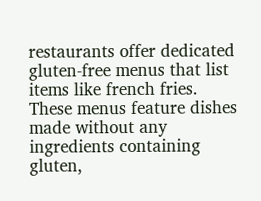restaurants offer dedicated gluten-free menus that list items like french fries. These menus feature dishes made without any ingredients containing gluten,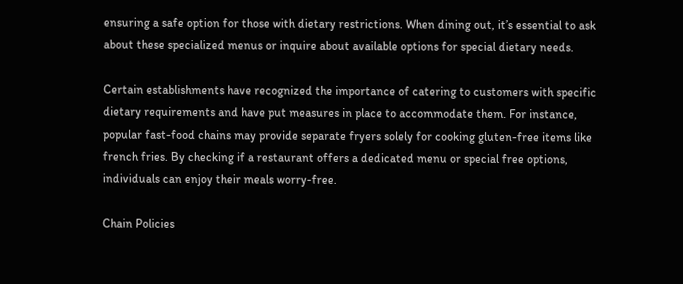ensuring a safe option for those with dietary restrictions. When dining out, it’s essential to ask about these specialized menus or inquire about available options for special dietary needs.

Certain establishments have recognized the importance of catering to customers with specific dietary requirements and have put measures in place to accommodate them. For instance, popular fast-food chains may provide separate fryers solely for cooking gluten-free items like french fries. By checking if a restaurant offers a dedicated menu or special free options, individuals can enjoy their meals worry-free.

Chain Policies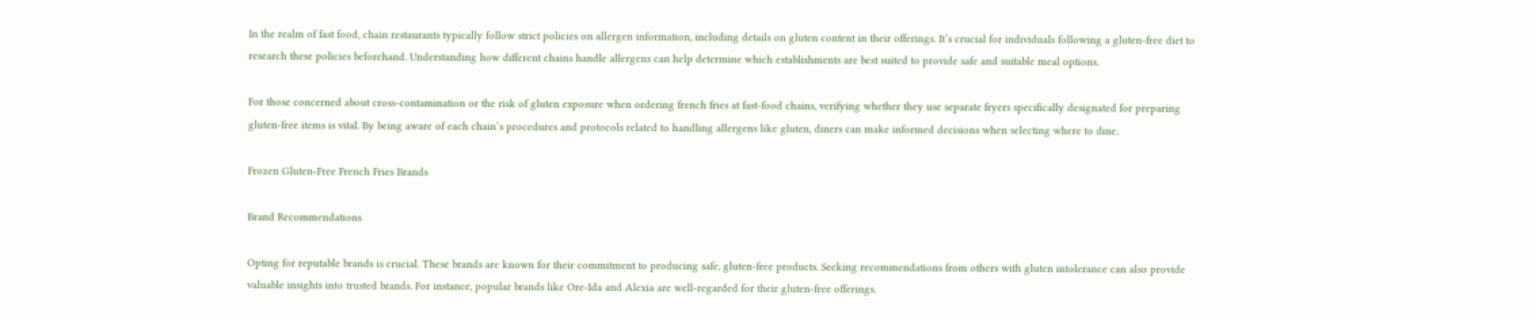In the realm of fast food, chain restaurants typically follow strict policies on allergen information, including details on gluten content in their offerings. It’s crucial for individuals following a gluten-free diet to research these policies beforehand. Understanding how different chains handle allergens can help determine which establishments are best suited to provide safe and suitable meal options.

For those concerned about cross-contamination or the risk of gluten exposure when ordering french fries at fast-food chains, verifying whether they use separate fryers specifically designated for preparing gluten-free items is vital. By being aware of each chain’s procedures and protocols related to handling allergens like gluten, diners can make informed decisions when selecting where to dine.

Frozen Gluten-Free French Fries Brands

Brand Recommendations

Opting for reputable brands is crucial. These brands are known for their commitment to producing safe, gluten-free products. Seeking recommendations from others with gluten intolerance can also provide valuable insights into trusted brands. For instance, popular brands like Ore-Ida and Alexia are well-regarded for their gluten-free offerings.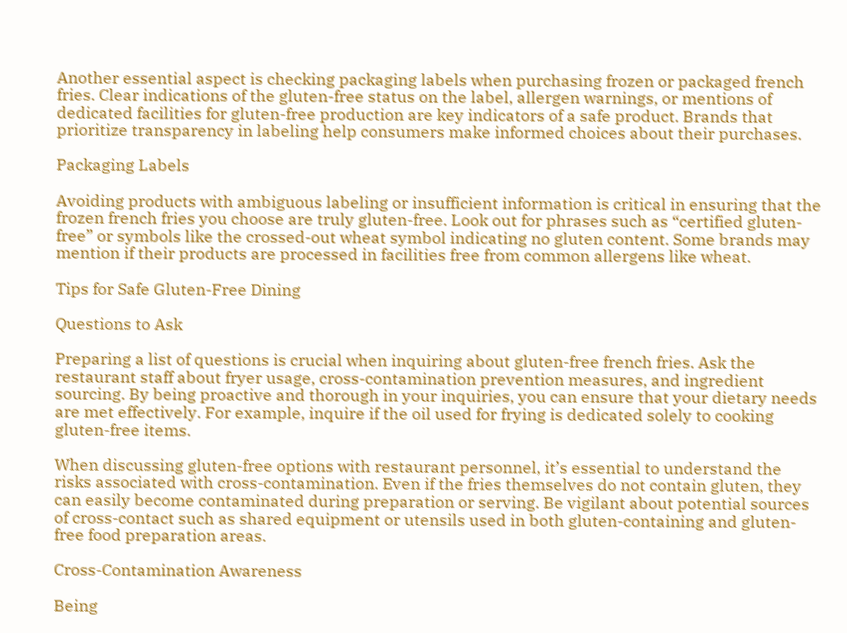Another essential aspect is checking packaging labels when purchasing frozen or packaged french fries. Clear indications of the gluten-free status on the label, allergen warnings, or mentions of dedicated facilities for gluten-free production are key indicators of a safe product. Brands that prioritize transparency in labeling help consumers make informed choices about their purchases.

Packaging Labels

Avoiding products with ambiguous labeling or insufficient information is critical in ensuring that the frozen french fries you choose are truly gluten-free. Look out for phrases such as “certified gluten-free” or symbols like the crossed-out wheat symbol indicating no gluten content. Some brands may mention if their products are processed in facilities free from common allergens like wheat.

Tips for Safe Gluten-Free Dining

Questions to Ask

Preparing a list of questions is crucial when inquiring about gluten-free french fries. Ask the restaurant staff about fryer usage, cross-contamination prevention measures, and ingredient sourcing. By being proactive and thorough in your inquiries, you can ensure that your dietary needs are met effectively. For example, inquire if the oil used for frying is dedicated solely to cooking gluten-free items.

When discussing gluten-free options with restaurant personnel, it’s essential to understand the risks associated with cross-contamination. Even if the fries themselves do not contain gluten, they can easily become contaminated during preparation or serving. Be vigilant about potential sources of cross-contact such as shared equipment or utensils used in both gluten-containing and gluten-free food preparation areas.

Cross-Contamination Awareness

Being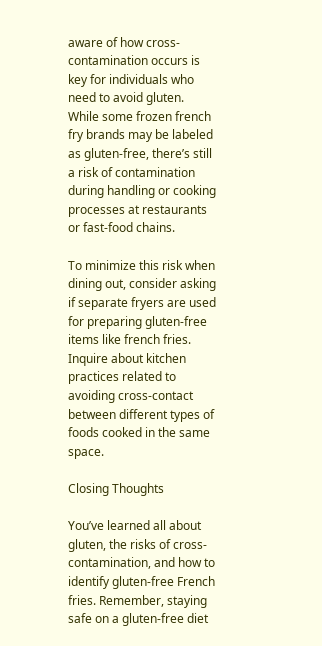aware of how cross-contamination occurs is key for individuals who need to avoid gluten. While some frozen french fry brands may be labeled as gluten-free, there’s still a risk of contamination during handling or cooking processes at restaurants or fast-food chains.

To minimize this risk when dining out, consider asking if separate fryers are used for preparing gluten-free items like french fries. Inquire about kitchen practices related to avoiding cross-contact between different types of foods cooked in the same space.

Closing Thoughts

You’ve learned all about gluten, the risks of cross-contamination, and how to identify gluten-free French fries. Remember, staying safe on a gluten-free diet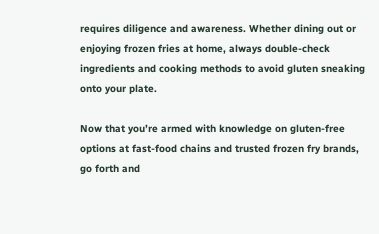requires diligence and awareness. Whether dining out or enjoying frozen fries at home, always double-check ingredients and cooking methods to avoid gluten sneaking onto your plate.

Now that you’re armed with knowledge on gluten-free options at fast-food chains and trusted frozen fry brands, go forth and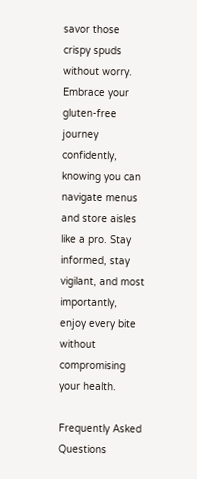savor those crispy spuds without worry. Embrace your gluten-free journey confidently, knowing you can navigate menus and store aisles like a pro. Stay informed, stay vigilant, and most importantly, enjoy every bite without compromising your health.

Frequently Asked Questions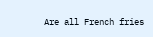Are all French fries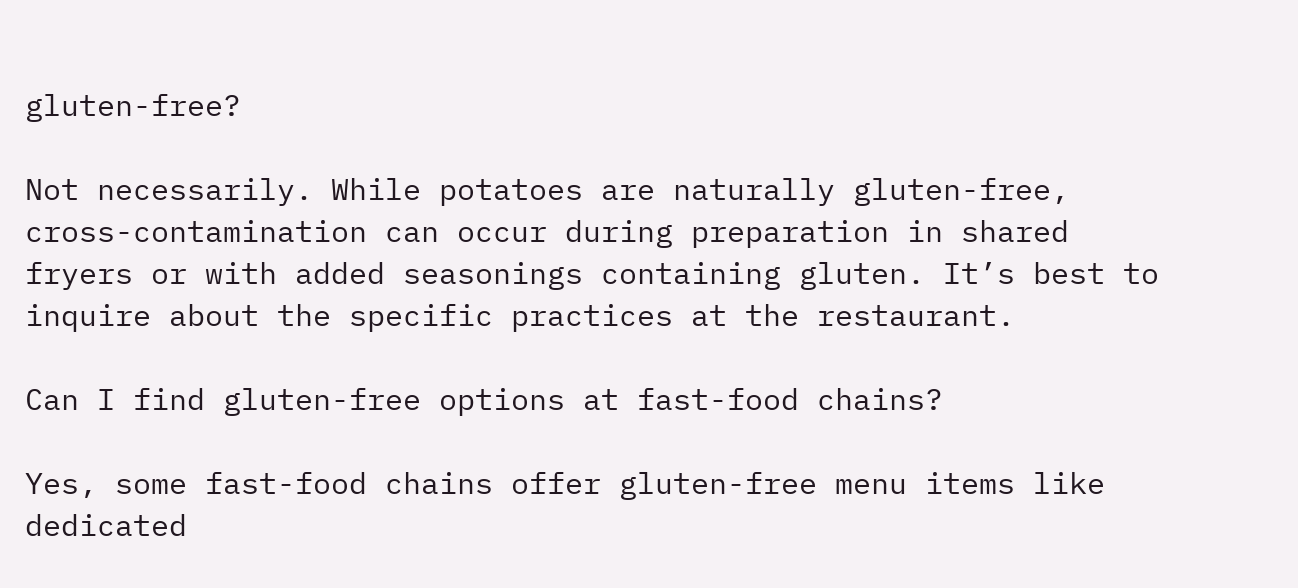gluten-free?

Not necessarily. While potatoes are naturally gluten-free, cross-contamination can occur during preparation in shared fryers or with added seasonings containing gluten. It’s best to inquire about the specific practices at the restaurant.

Can I find gluten-free options at fast-food chains?

Yes, some fast-food chains offer gluten-free menu items like dedicated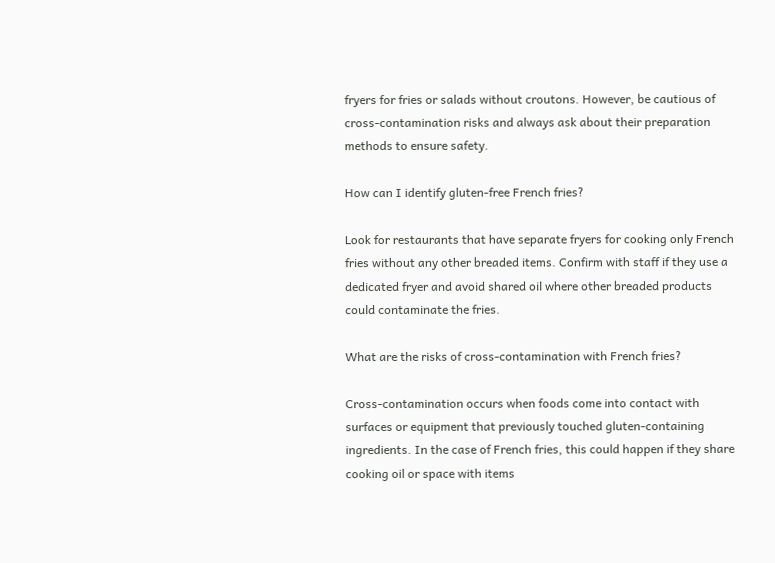fryers for fries or salads without croutons. However, be cautious of cross-contamination risks and always ask about their preparation methods to ensure safety.

How can I identify gluten-free French fries?

Look for restaurants that have separate fryers for cooking only French fries without any other breaded items. Confirm with staff if they use a dedicated fryer and avoid shared oil where other breaded products could contaminate the fries.

What are the risks of cross-contamination with French fries?

Cross-contamination occurs when foods come into contact with surfaces or equipment that previously touched gluten-containing ingredients. In the case of French fries, this could happen if they share cooking oil or space with items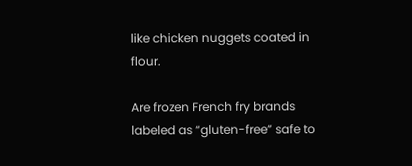like chicken nuggets coated in flour.

Are frozen French fry brands labeled as “gluten-free” safe to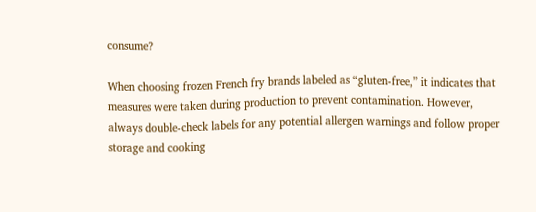consume?

When choosing frozen French fry brands labeled as “gluten-free,” it indicates that measures were taken during production to prevent contamination. However, always double-check labels for any potential allergen warnings and follow proper storage and cooking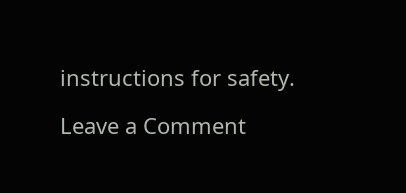instructions for safety.

Leave a Comment